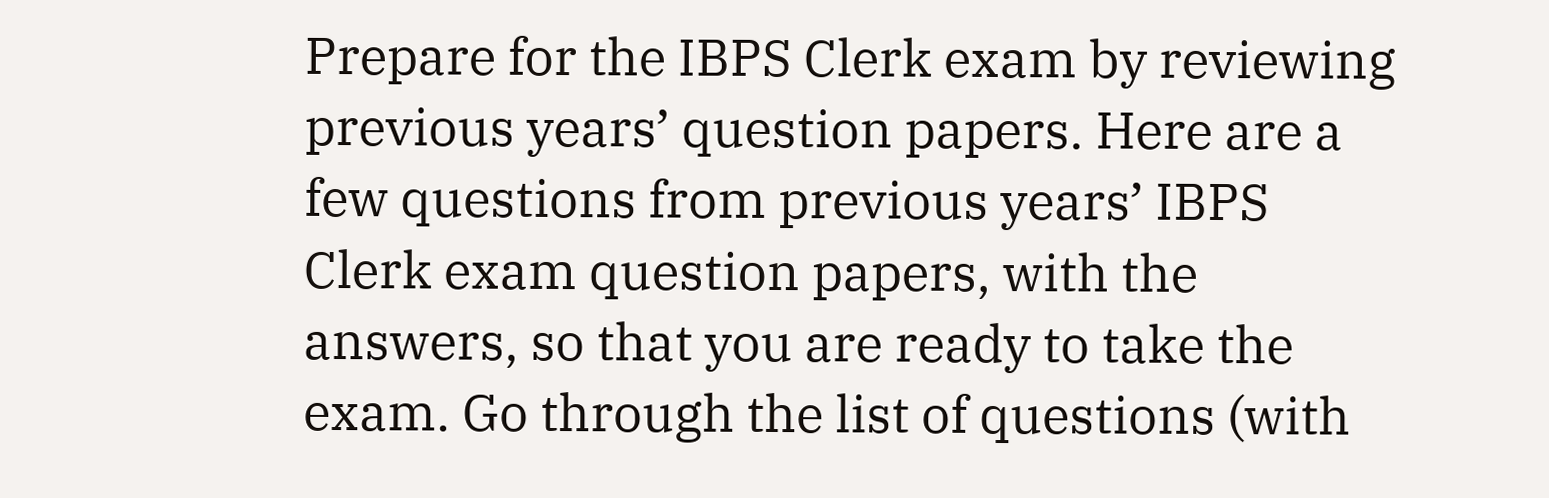Prepare for the IBPS Clerk exam by reviewing previous years’ question papers. Here are a few questions from previous years’ IBPS Clerk exam question papers, with the answers, so that you are ready to take the exam. Go through the list of questions (with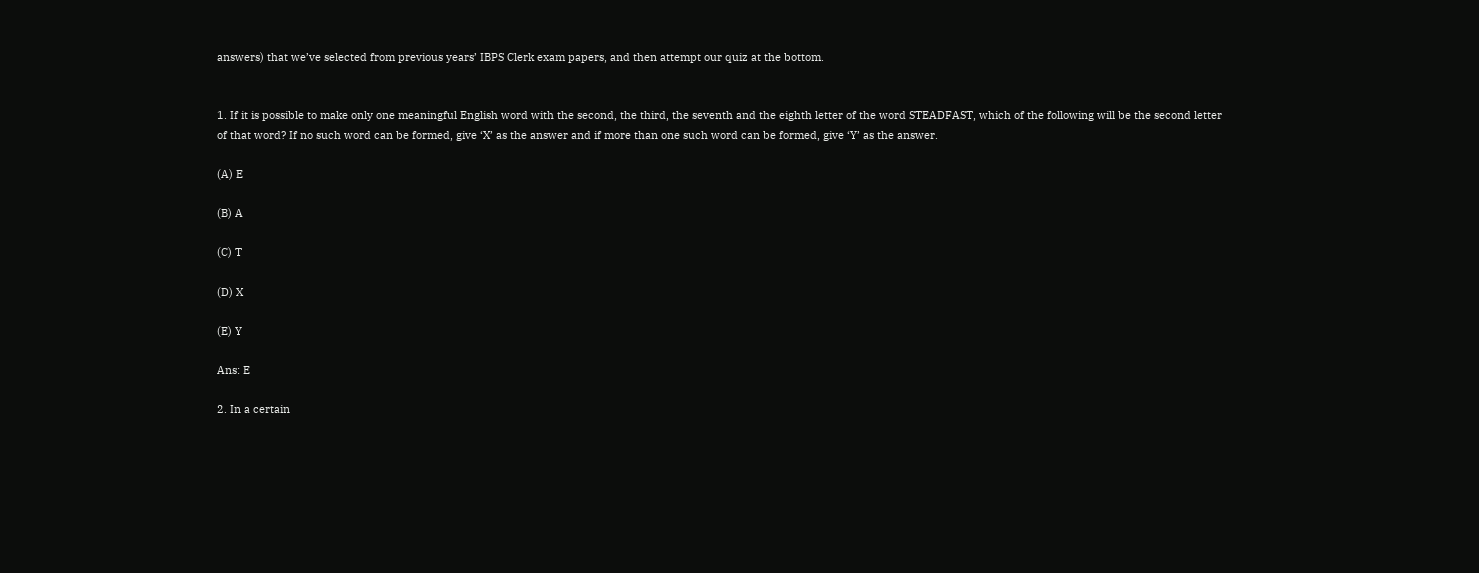answers) that we’ve selected from previous years’ IBPS Clerk exam papers, and then attempt our quiz at the bottom.


1. If it is possible to make only one meaningful English word with the second, the third, the seventh and the eighth letter of the word STEADFAST, which of the following will be the second letter of that word? If no such word can be formed, give ‘X’ as the answer and if more than one such word can be formed, give ‘Y’ as the answer.

(A) E

(B) A

(C) T

(D) X

(E) Y

Ans: E

2. In a certain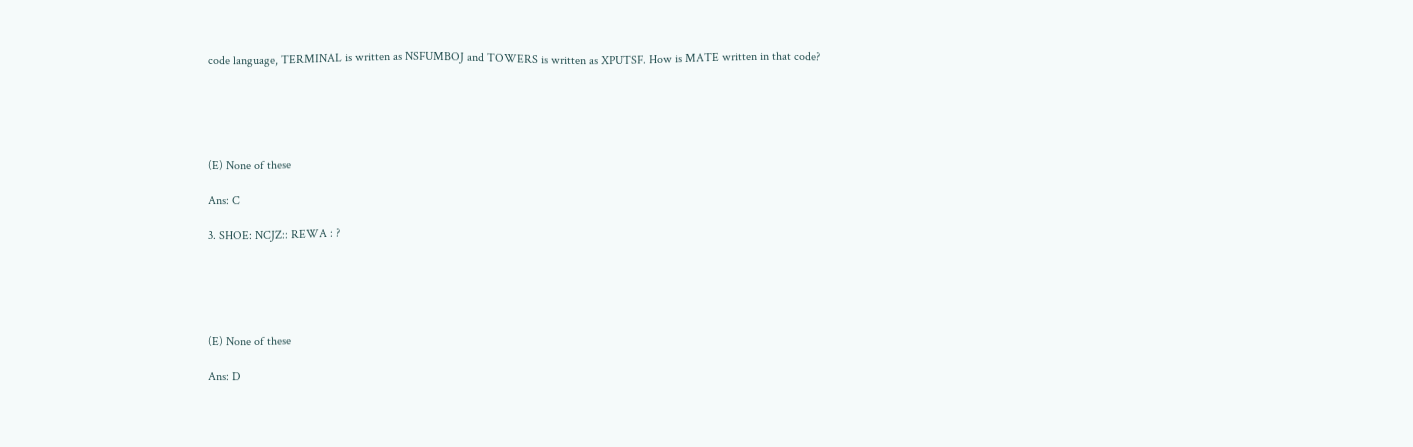code language, TERMINAL is written as NSFUMBOJ and TOWERS is written as XPUTSF. How is MATE written in that code?





(E) None of these

Ans: C

3. SHOE: NCJZ:: REWA : ?





(E) None of these

Ans: D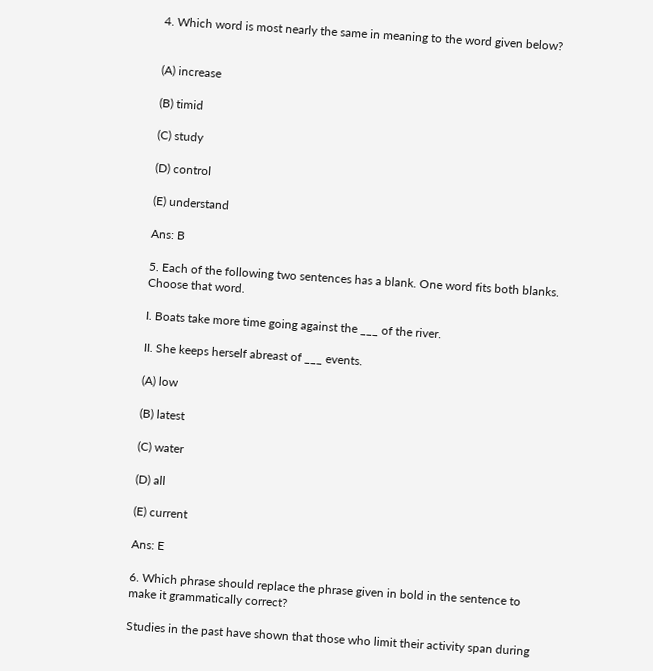4. Which word is most nearly the same in meaning to the word given below?


(A) increase

(B) timid

(C) study

(D) control

(E) understand

Ans: B

5. Each of the following two sentences has a blank. One word fits both blanks. Choose that word.

I. Boats take more time going against the ___ of the river.

II. She keeps herself abreast of ___ events.

(A) low

(B) latest

(C) water

(D) all

(E) current

Ans: E

6. Which phrase should replace the phrase given in bold in the sentence to make it grammatically correct?

Studies in the past have shown that those who limit their activity span during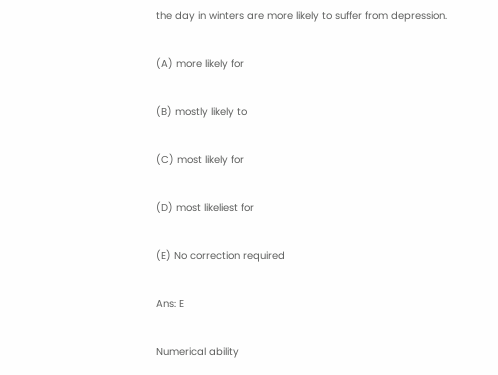the day in winters are more likely to suffer from depression.

(A) more likely for

(B) mostly likely to

(C) most likely for

(D) most likeliest for

(E) No correction required

Ans: E

Numerical ability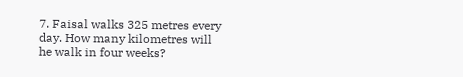7. Faisal walks 325 metres every day. How many kilometres will he walk in four weeks?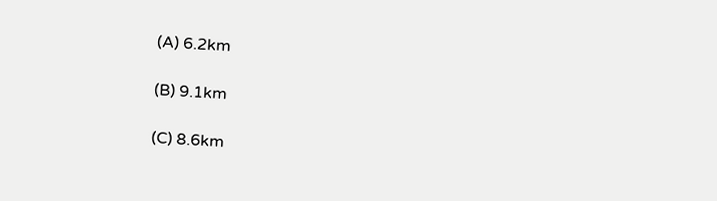(A) 6.2km

(B) 9.1km

(C) 8.6km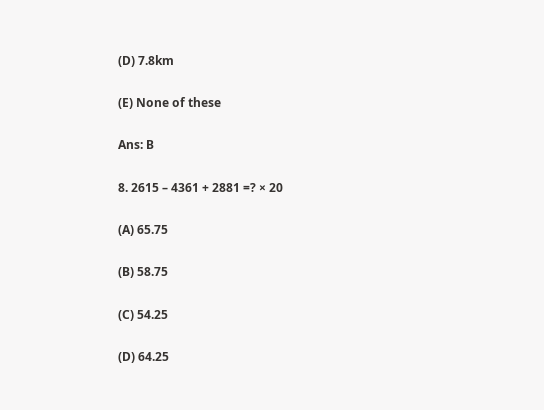(D) 7.8km

(E) None of these

Ans: B

8. 2615 – 4361 + 2881 =? × 20

(A) 65.75

(B) 58.75

(C) 54.25

(D) 64.25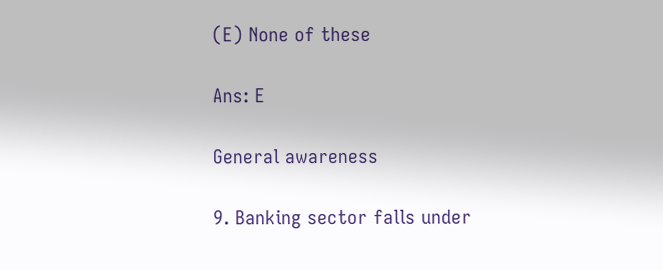(E) None of these

Ans: E

General awareness

9. Banking sector falls under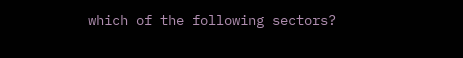which of the following sectors?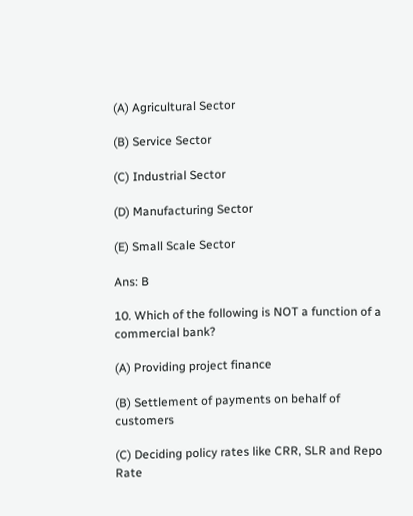(A) Agricultural Sector

(B) Service Sector

(C) Industrial Sector

(D) Manufacturing Sector

(E) Small Scale Sector

Ans: B

10. Which of the following is NOT a function of a commercial bank?

(A) Providing project finance

(B) Settlement of payments on behalf of customers

(C) Deciding policy rates like CRR, SLR and Repo Rate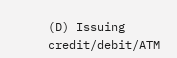(D) Issuing credit/debit/ATM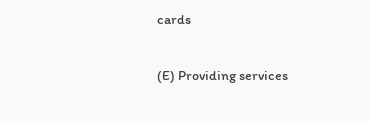cards

(E) Providing services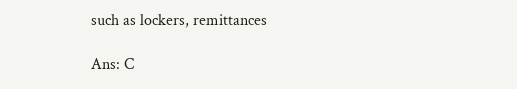such as lockers, remittances

Ans: C